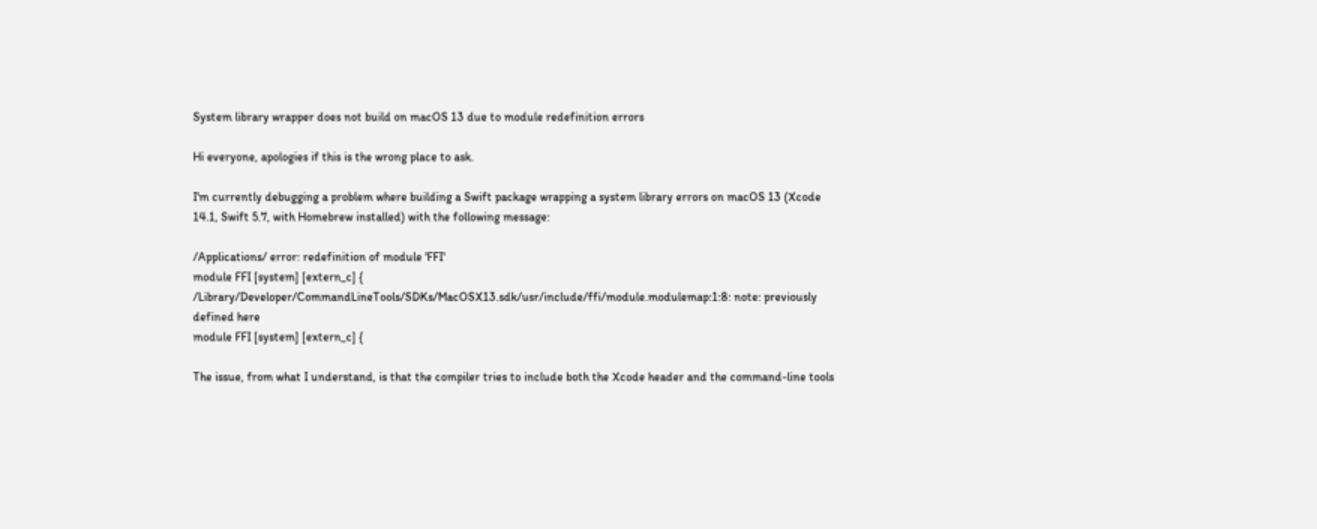System library wrapper does not build on macOS 13 due to module redefinition errors

Hi everyone, apologies if this is the wrong place to ask.

I'm currently debugging a problem where building a Swift package wrapping a system library errors on macOS 13 (Xcode 14.1, Swift 5.7, with Homebrew installed) with the following message:

/Applications/ error: redefinition of module 'FFI'
module FFI [system] [extern_c] {
/Library/Developer/CommandLineTools/SDKs/MacOSX13.sdk/usr/include/ffi/module.modulemap:1:8: note: previously defined here
module FFI [system] [extern_c] {

The issue, from what I understand, is that the compiler tries to include both the Xcode header and the command-line tools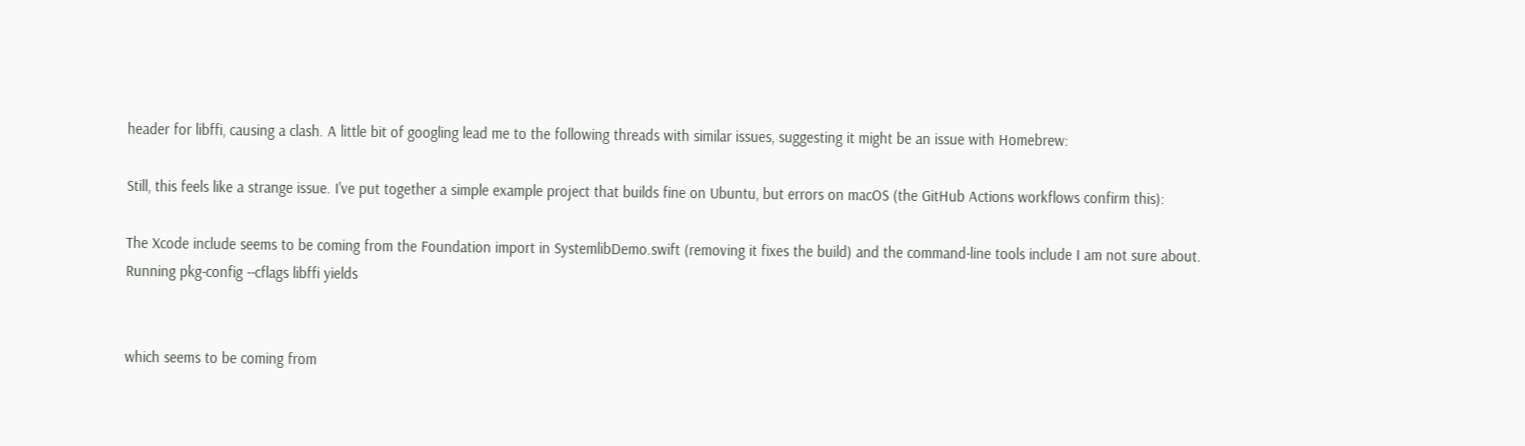header for libffi, causing a clash. A little bit of googling lead me to the following threads with similar issues, suggesting it might be an issue with Homebrew:

Still, this feels like a strange issue. I've put together a simple example project that builds fine on Ubuntu, but errors on macOS (the GitHub Actions workflows confirm this):

The Xcode include seems to be coming from the Foundation import in SystemlibDemo.swift (removing it fixes the build) and the command-line tools include I am not sure about. Running pkg-config --cflags libffi yields


which seems to be coming from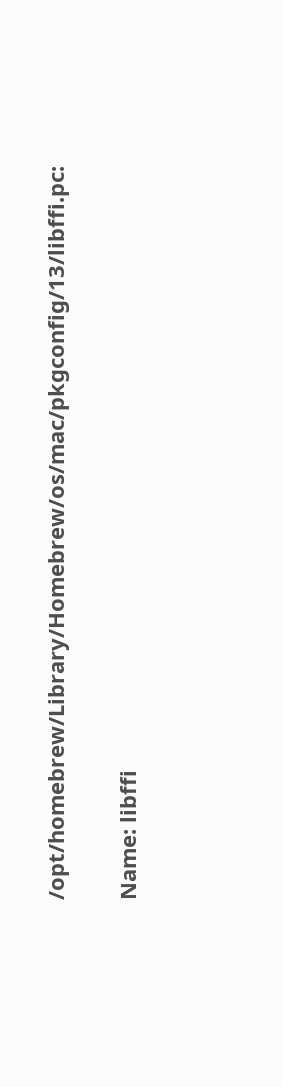/opt/homebrew/Library/Homebrew/os/mac/pkgconfig/13/libffi.pc:


Name: libffi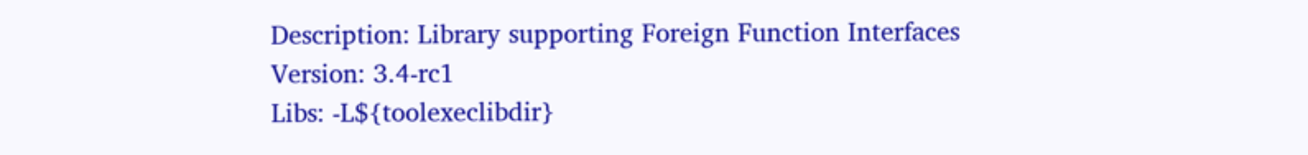Description: Library supporting Foreign Function Interfaces
Version: 3.4-rc1
Libs: -L${toolexeclibdir}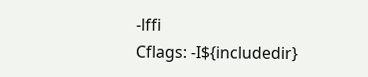-lffi
Cflags: -I${includedir}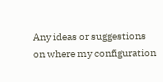Any ideas or suggestions on where my configuration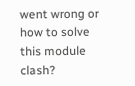went wrong or how to solve this module clash?